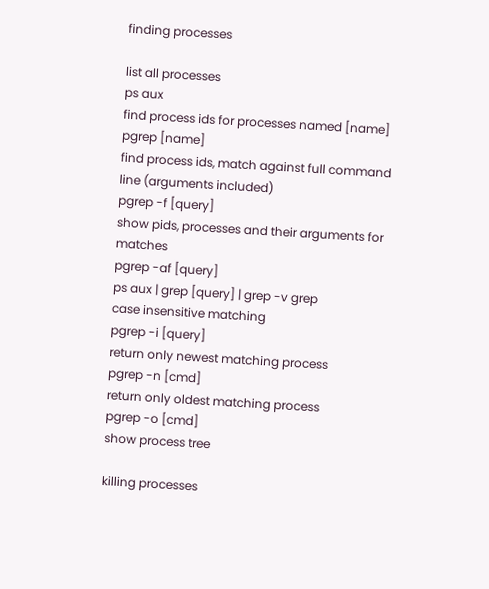finding processes

list all processes
ps aux
find process ids for processes named [name]
pgrep [name]
find process ids, match against full command line (arguments included)
pgrep -f [query]
show pids, processes and their arguments for matches
pgrep -af [query]
ps aux | grep [query] | grep -v grep
case insensitive matching
pgrep -i [query]
return only newest matching process
pgrep -n [cmd]
return only oldest matching process
pgrep -o [cmd]
show process tree

killing processes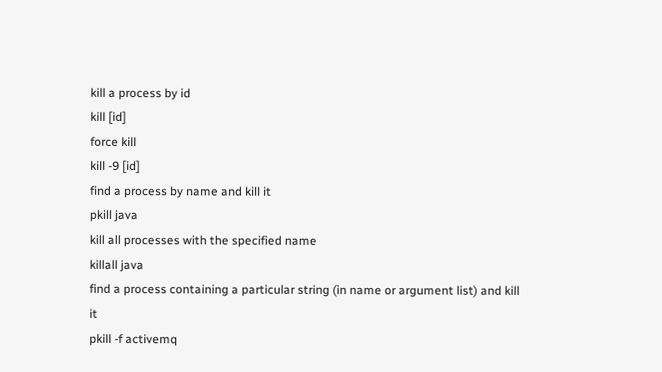kill a process by id
kill [id]
force kill
kill -9 [id]
find a process by name and kill it
pkill java
kill all processes with the specified name
killall java
find a process containing a particular string (in name or argument list) and kill it
pkill -f activemq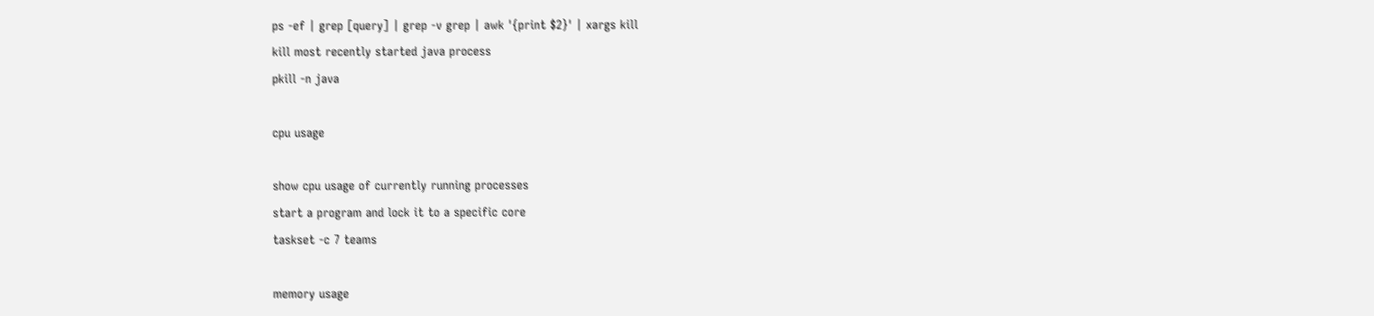ps -ef | grep [query] | grep -v grep | awk '{print $2}' | xargs kill
kill most recently started java process
pkill -n java

cpu usage

show cpu usage of currently running processes
start a program and lock it to a specific core
taskset -c 7 teams

memory usage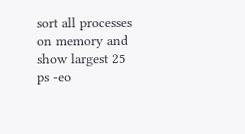sort all processes on memory and show largest 25
ps -eo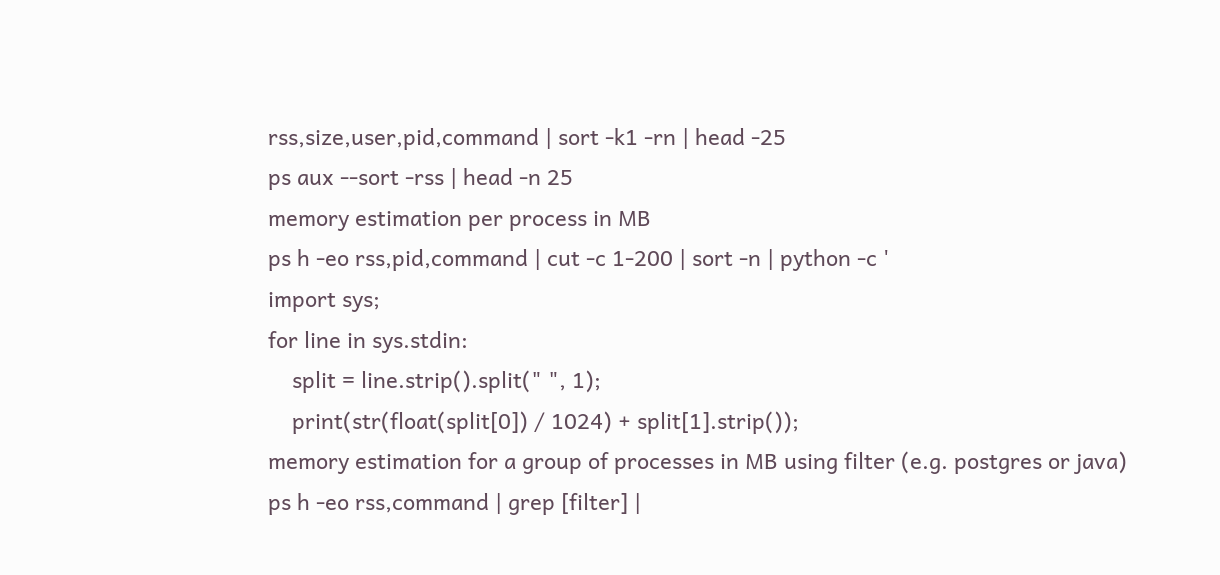rss,size,user,pid,command | sort -k1 -rn | head -25
ps aux --sort -rss | head -n 25
memory estimation per process in MB
ps h -eo rss,pid,command | cut -c 1-200 | sort -n | python -c '
import sys;
for line in sys.stdin:
    split = line.strip().split(" ", 1);
    print(str(float(split[0]) / 1024) + split[1].strip());
memory estimation for a group of processes in MB using filter (e.g. postgres or java)
ps h -eo rss,command | grep [filter] |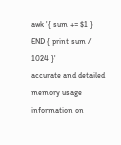awk '{ sum += $1 } END { print sum / 1024 }'
accurate and detailed memory usage information on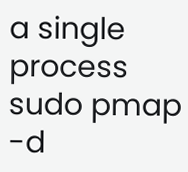a single process
sudo pmap -d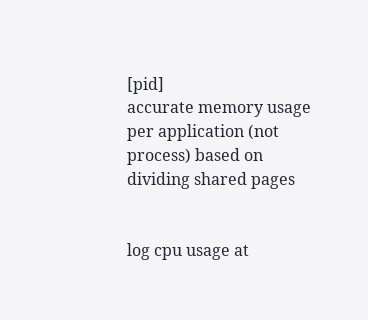[pid]
accurate memory usage per application (not process) based on dividing shared pages


log cpu usage at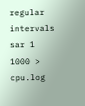regular intervals
sar 1 1000 > cpu.log